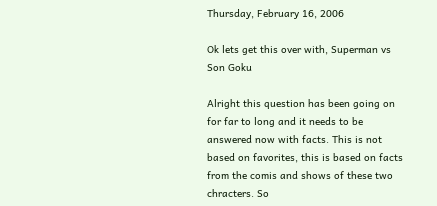Thursday, February 16, 2006

Ok lets get this over with, Superman vs Son Goku

Alright this question has been going on for far to long and it needs to be answered now with facts. This is not based on favorites, this is based on facts from the comis and shows of these two chracters. So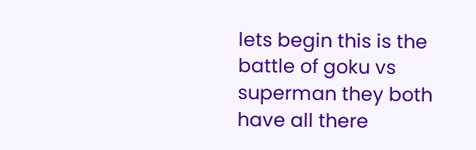lets begin this is the battle of goku vs superman they both have all there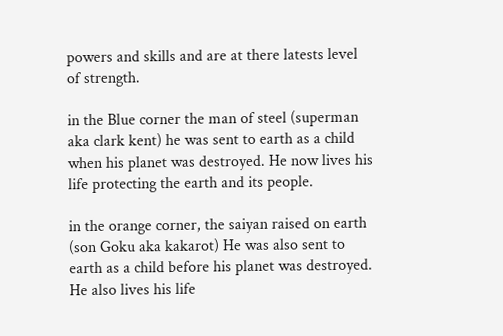powers and skills and are at there latests level of strength.

in the Blue corner the man of steel (superman aka clark kent) he was sent to earth as a child when his planet was destroyed. He now lives his life protecting the earth and its people.

in the orange corner, the saiyan raised on earth (son Goku aka kakarot) He was also sent to earth as a child before his planet was destroyed. He also lives his life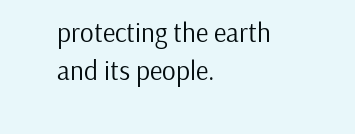protecting the earth and its people.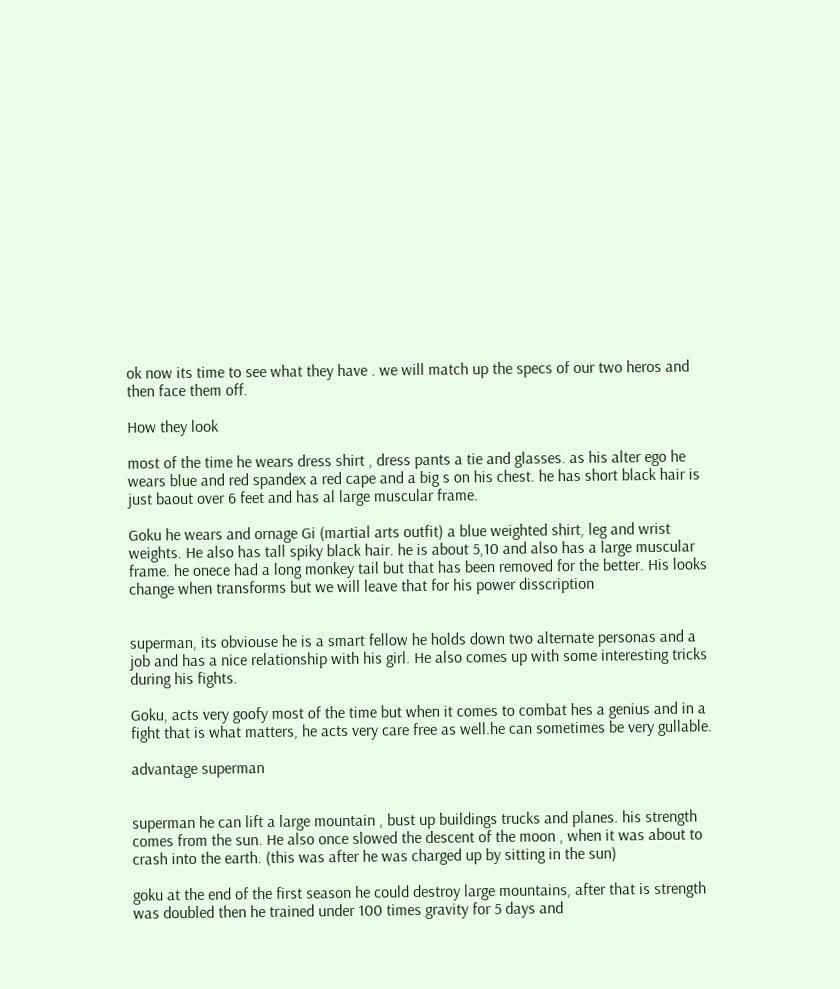ok now its time to see what they have . we will match up the specs of our two heros and then face them off.

How they look

most of the time he wears dress shirt , dress pants a tie and glasses. as his alter ego he wears blue and red spandex a red cape and a big s on his chest. he has short black hair is just baout over 6 feet and has al large muscular frame.

Goku he wears and ornage Gi (martial arts outfit) a blue weighted shirt, leg and wrist weights. He also has tall spiky black hair. he is about 5,10 and also has a large muscular frame. he onece had a long monkey tail but that has been removed for the better. His looks change when transforms but we will leave that for his power disscription


superman, its obviouse he is a smart fellow he holds down two alternate personas and a job and has a nice relationship with his girl. He also comes up with some interesting tricks during his fights.

Goku, acts very goofy most of the time but when it comes to combat hes a genius and in a fight that is what matters, he acts very care free as well.he can sometimes be very gullable.

advantage superman


superman he can lift a large mountain , bust up buildings trucks and planes. his strength comes from the sun. He also once slowed the descent of the moon , when it was about to crash into the earth. (this was after he was charged up by sitting in the sun)

goku at the end of the first season he could destroy large mountains, after that is strength was doubled then he trained under 100 times gravity for 5 days and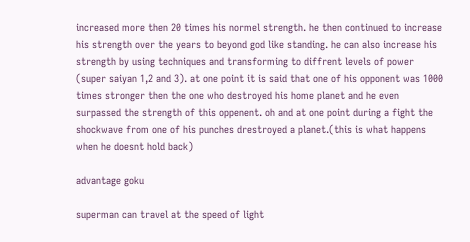increased more then 20 times his normel strength. he then continued to increase his strength over the years to beyond god like standing. he can also increase his strength by using techniques and transforming to diffrent levels of power (super saiyan 1,2 and 3). at one point it is said that one of his opponent was 1000 times stronger then the one who destroyed his home planet and he even surpassed the strength of this oppenent. oh and at one point during a fight the shockwave from one of his punches drestroyed a planet.(this is what happens when he doesnt hold back)

advantage goku

superman can travel at the speed of light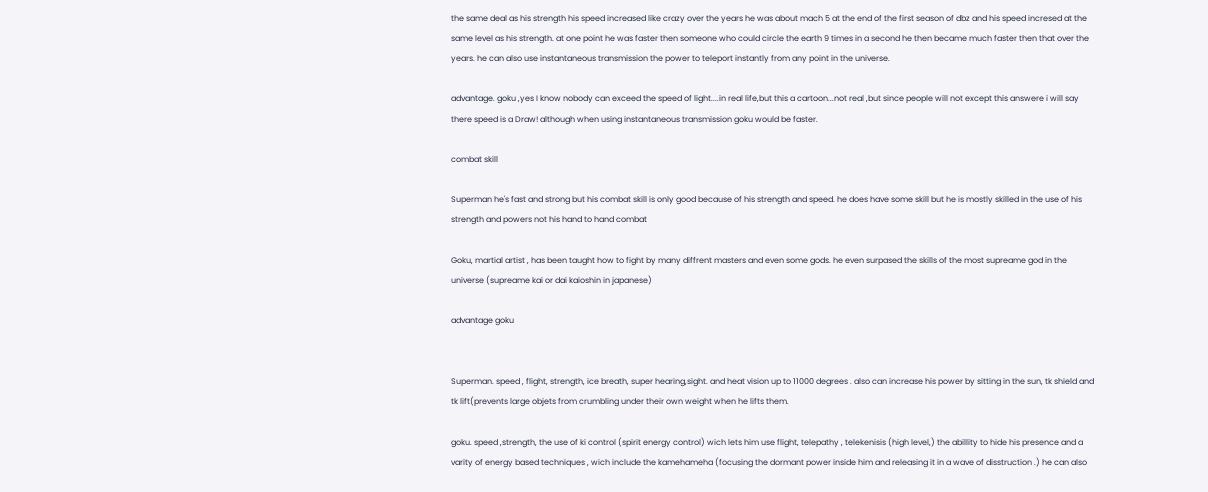the same deal as his strength his speed increased like crazy over the years he was about mach 5 at the end of the first season of dbz and his speed incresed at the same level as his strength. at one point he was faster then someone who could circle the earth 9 times in a second he then became much faster then that over the years. he can also use instantaneous transmission the power to teleport instantly from any point in the universe.

advantage. goku ,yes I know nobody can exceed the speed of light....in real life,but this a cartoon...not real ,but since people will not except this answere i will say there speed is a Draw! although when using instantaneous transmission goku would be faster.

combat skill

Superman he's fast and strong but his combat skill is only good because of his strength and speed. he does have some skill but he is mostly skilled in the use of his strength and powers not his hand to hand combat

Goku, martial artist , has been taught how to fight by many diffrent masters and even some gods. he even surpased the skills of the most supreame god in the universe (supreame kai or dai kaioshin in japanese)

advantage goku


Superman. speed , flight, strength, ice breath, super hearing,sight. and heat vision up to 11000 degrees . also can increase his power by sitting in the sun, tk shield and tk lift(prevents large objets from crumbling under their own weight when he lifts them.

goku. speed ,strength, the use of ki control (spirit energy control) wich lets him use flight, telepathy , telekenisis (high level,) the abillity to hide his presence and a varity of energy based techniques , wich include the kamehameha (focusing the dormant power inside him and releasing it in a wave of disstruction .) he can also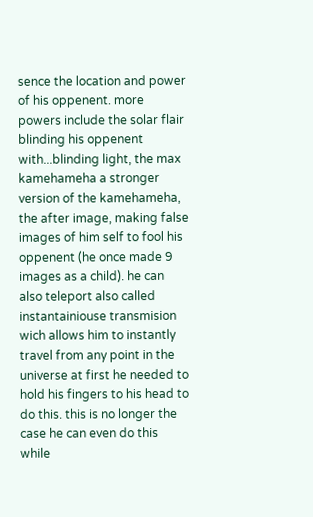sence the location and power of his oppenent. more powers include the solar flair blinding his oppenent with...blinding light, the max kamehameha a stronger version of the kamehameha, the after image, making false images of him self to fool his oppenent (he once made 9 images as a child). he can also teleport also called instantainiouse transmision wich allows him to instantly travel from any point in the universe at first he needed to hold his fingers to his head to do this. this is no longer the case he can even do this while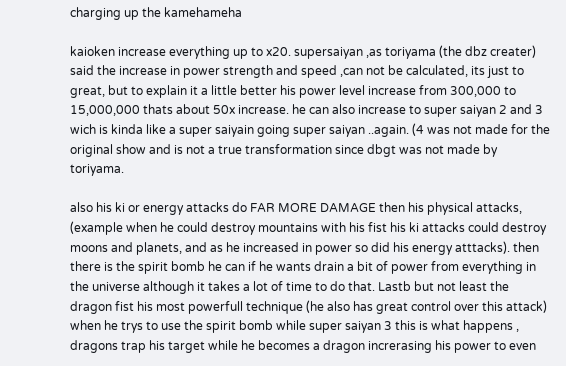charging up the kamehameha

kaioken increase everything up to x20. supersaiyan ,as toriyama (the dbz creater) said the increase in power strength and speed ,can not be calculated, its just to great, but to explain it a little better his power level increase from 300,000 to 15,000,000 thats about 50x increase. he can also increase to super saiyan 2 and 3 wich is kinda like a super saiyain going super saiyan ..again. (4 was not made for the original show and is not a true transformation since dbgt was not made by toriyama.

also his ki or energy attacks do FAR MORE DAMAGE then his physical attacks, (example when he could destroy mountains with his fist his ki attacks could destroy moons and planets, and as he increased in power so did his energy atttacks). then there is the spirit bomb he can if he wants drain a bit of power from everything in the universe although it takes a lot of time to do that. Lastb but not least the dragon fist his most powerfull technique (he also has great control over this attack) when he trys to use the spirit bomb while super saiyan 3 this is what happens , dragons trap his target while he becomes a dragon increrasing his power to even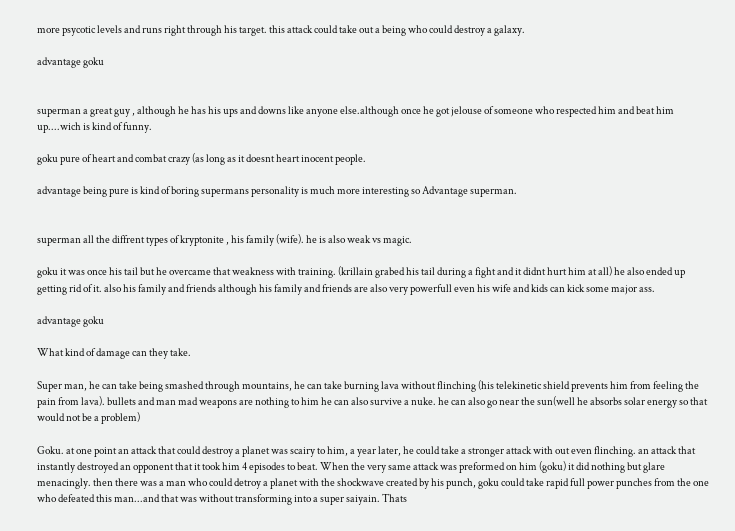more psycotic levels and runs right through his target. this attack could take out a being who could destroy a galaxy.

advantage goku


superman a great guy , although he has his ups and downs like anyone else.although once he got jelouse of someone who respected him and beat him up....wich is kind of funny.

goku pure of heart and combat crazy (as long as it doesnt heart inocent people.

advantage being pure is kind of boring supermans personality is much more interesting so Advantage superman.


superman all the diffrent types of kryptonite , his family (wife). he is also weak vs magic.

goku it was once his tail but he overcame that weakness with training. (krillain grabed his tail during a fight and it didnt hurt him at all) he also ended up getting rid of it. also his family and friends although his family and friends are also very powerfull even his wife and kids can kick some major ass.

advantage goku

What kind of damage can they take.

Super man, he can take being smashed through mountains, he can take burning lava without flinching (his telekinetic shield prevents him from feeling the pain from lava). bullets and man mad weapons are nothing to him he can also survive a nuke. he can also go near the sun(well he absorbs solar energy so that would not be a problem)

Goku. at one point an attack that could destroy a planet was scairy to him, a year later, he could take a stronger attack with out even flinching. an attack that instantly destroyed an opponent that it took him 4 episodes to beat. When the very same attack was preformed on him (goku) it did nothing but glare menacingly. then there was a man who could detroy a planet with the shockwave created by his punch, goku could take rapid full power punches from the one who defeated this man...and that was without transforming into a super saiyain. Thats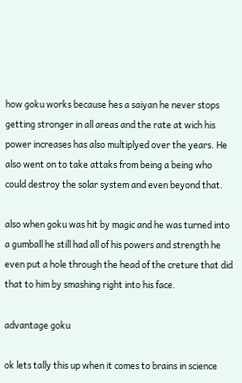how goku works because hes a saiyan he never stops getting stronger in all areas and the rate at wich his power increases has also multiplyed over the years. He also went on to take attaks from being a being who could destroy the solar system and even beyond that.

also when goku was hit by magic and he was turned into a gumball he still had all of his powers and strength he even put a hole through the head of the creture that did that to him by smashing right into his face.

advantage goku

ok lets tally this up when it comes to brains in science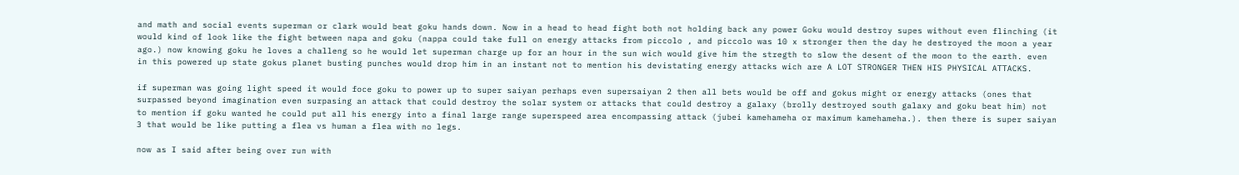and math and social events superman or clark would beat goku hands down. Now in a head to head fight both not holding back any power Goku would destroy supes without even flinching (it would kind of look like the fight between napa and goku (nappa could take full on energy attacks from piccolo , and piccolo was 10 x stronger then the day he destroyed the moon a year ago.) now knowing goku he loves a challeng so he would let superman charge up for an hour in the sun wich would give him the stregth to slow the desent of the moon to the earth. even in this powered up state gokus planet busting punches would drop him in an instant not to mention his devistating energy attacks wich are A LOT STRONGER THEN HIS PHYSICAL ATTACKS.

if superman was going light speed it would foce goku to power up to super saiyan perhaps even supersaiyan 2 then all bets would be off and gokus might or energy attacks (ones that surpassed beyond imagination even surpasing an attack that could destroy the solar system or attacks that could destroy a galaxy (brolly destroyed south galaxy and goku beat him) not to mention if goku wanted he could put all his energy into a final large range superspeed area encompassing attack (jubei kamehameha or maximum kamehameha.). then there is super saiyan 3 that would be like putting a flea vs human a flea with no legs.

now as I said after being over run with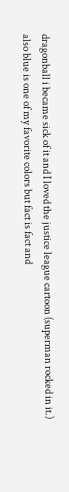dragonball i became sick of it and I loved the justice league cartoon (superman rocked in it.) also blue is one of my favorite colors but fact is fact and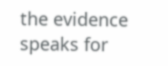the evidence speaks for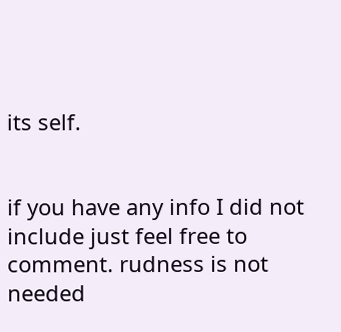its self.


if you have any info I did not include just feel free to comment. rudness is not needed